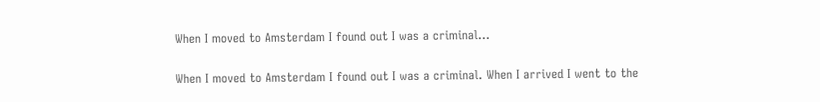When I moved to Amsterdam I found out I was a criminal…

When I moved to Amsterdam I found out I was a criminal. When I arrived I went to the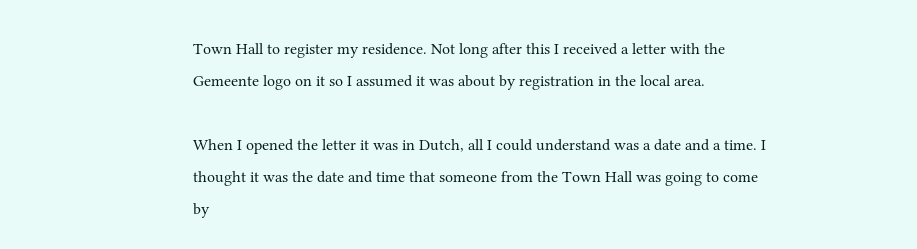Town Hall to register my residence. Not long after this I received a letter with the Gemeente logo on it so I assumed it was about by registration in the local area.

When I opened the letter it was in Dutch, all I could understand was a date and a time. I thought it was the date and time that someone from the Town Hall was going to come by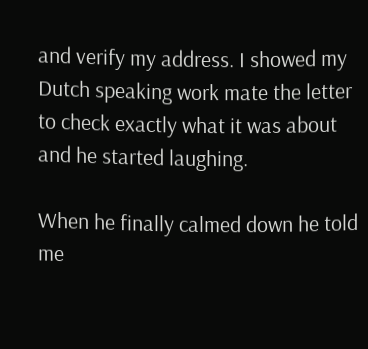and verify my address. I showed my Dutch speaking work mate the letter to check exactly what it was about and he started laughing.

When he finally calmed down he told me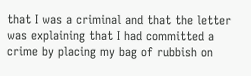that I was a criminal and that the letter was explaining that I had committed a crime by placing my bag of rubbish on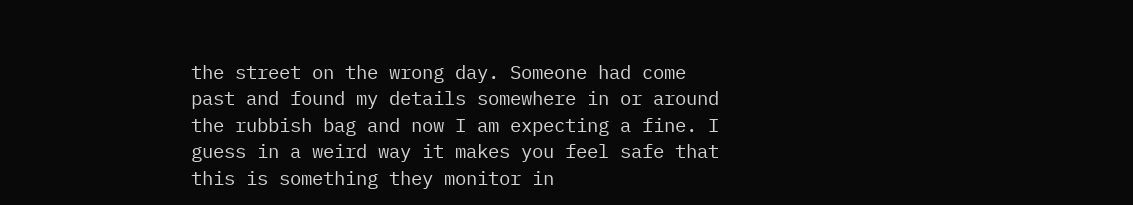the street on the wrong day. Someone had come past and found my details somewhere in or around the rubbish bag and now I am expecting a fine. I guess in a weird way it makes you feel safe that this is something they monitor in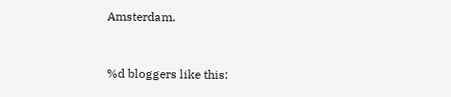Amsterdam.


%d bloggers like this: